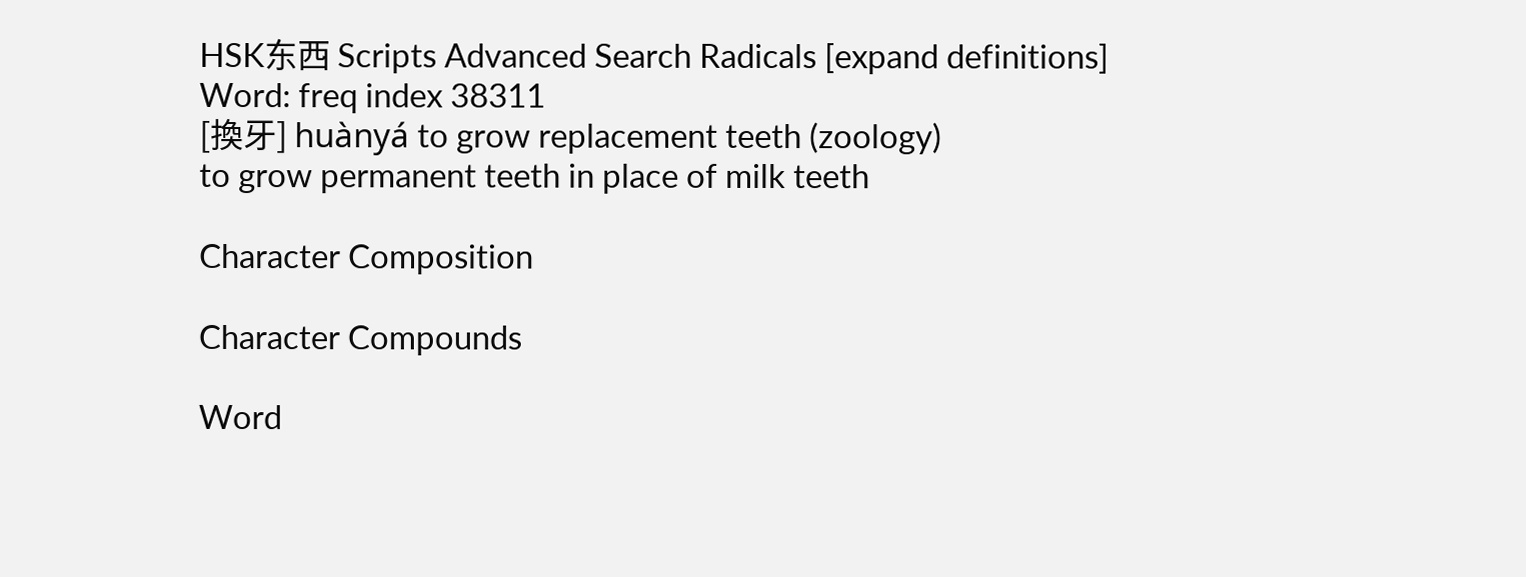HSK东西 Scripts Advanced Search Radicals [expand definitions]
Word: freq index 38311
[換牙] huànyá to grow replacement teeth (zoology)
to grow permanent teeth in place of milk teeth

Character Composition

Character Compounds

Word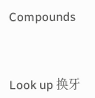Compounds



Look up 换牙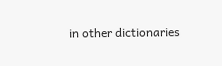in other dictionaries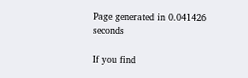Page generated in 0.041426 seconds

If you find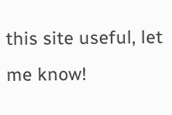this site useful, let me know!